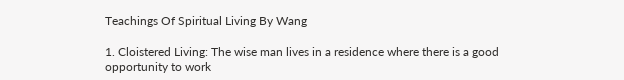Teachings Of Spiritual Living By Wang

1. Cloistered Living: The wise man lives in a residence where there is a good opportunity to work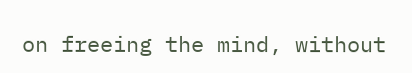on freeing the mind, without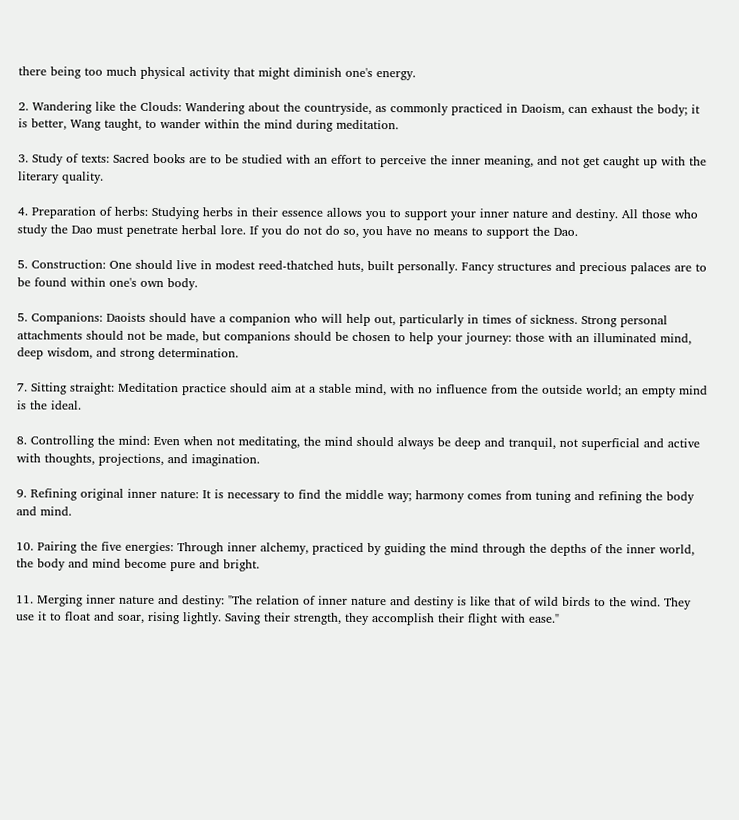there being too much physical activity that might diminish one's energy.

2. Wandering like the Clouds: Wandering about the countryside, as commonly practiced in Daoism, can exhaust the body; it is better, Wang taught, to wander within the mind during meditation.

3. Study of texts: Sacred books are to be studied with an effort to perceive the inner meaning, and not get caught up with the literary quality.

4. Preparation of herbs: Studying herbs in their essence allows you to support your inner nature and destiny. All those who study the Dao must penetrate herbal lore. If you do not do so, you have no means to support the Dao.

5. Construction: One should live in modest reed-thatched huts, built personally. Fancy structures and precious palaces are to be found within one's own body.

5. Companions: Daoists should have a companion who will help out, particularly in times of sickness. Strong personal attachments should not be made, but companions should be chosen to help your journey: those with an illuminated mind, deep wisdom, and strong determination.

7. Sitting straight: Meditation practice should aim at a stable mind, with no influence from the outside world; an empty mind is the ideal.

8. Controlling the mind: Even when not meditating, the mind should always be deep and tranquil, not superficial and active with thoughts, projections, and imagination.

9. Refining original inner nature: It is necessary to find the middle way; harmony comes from tuning and refining the body and mind.

10. Pairing the five energies: Through inner alchemy, practiced by guiding the mind through the depths of the inner world, the body and mind become pure and bright.

11. Merging inner nature and destiny: "The relation of inner nature and destiny is like that of wild birds to the wind. They use it to float and soar, rising lightly. Saving their strength, they accomplish their flight with ease."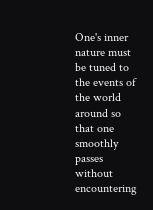One's inner nature must be tuned to the events of the world around so that one smoothly passes without encountering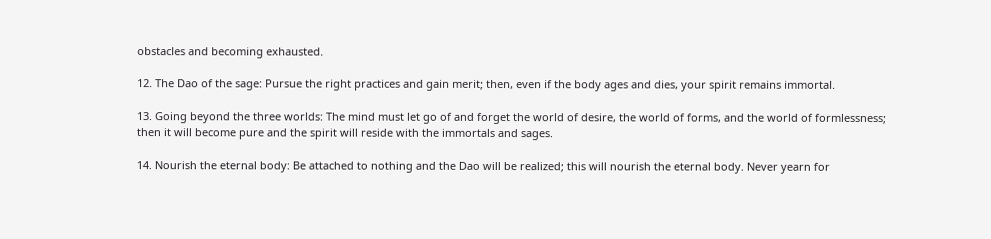obstacles and becoming exhausted.

12. The Dao of the sage: Pursue the right practices and gain merit; then, even if the body ages and dies, your spirit remains immortal.

13. Going beyond the three worlds: The mind must let go of and forget the world of desire, the world of forms, and the world of formlessness; then it will become pure and the spirit will reside with the immortals and sages.

14. Nourish the eternal body: Be attached to nothing and the Dao will be realized; this will nourish the eternal body. Never yearn for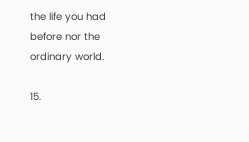the life you had before nor the ordinary world.

15.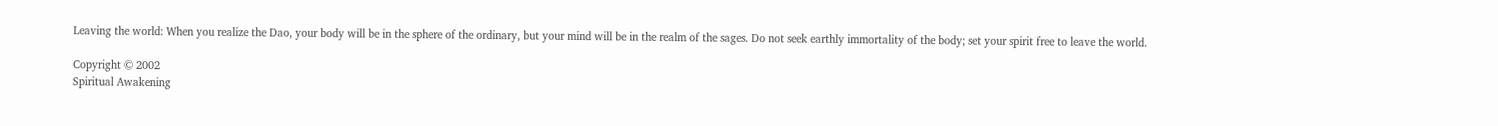Leaving the world: When you realize the Dao, your body will be in the sphere of the ordinary, but your mind will be in the realm of the sages. Do not seek earthly immortality of the body; set your spirit free to leave the world.

Copyright © 2002
Spiritual Awakening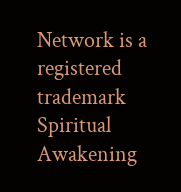Network is a registered trademark
Spiritual Awakening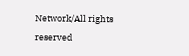Network/All rights reserved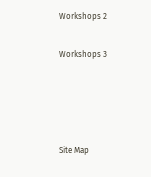Workshops 2

Workshops 3




Site Map